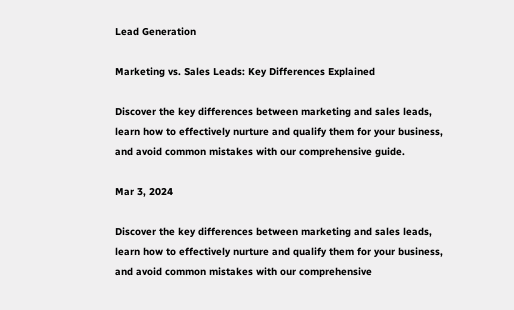Lead Generation

Marketing vs. Sales Leads: Key Differences Explained

Discover the key differences between marketing and sales leads, learn how to effectively nurture and qualify them for your business, and avoid common mistakes with our comprehensive guide.

Mar 3, 2024

Discover the key differences between marketing and sales leads, learn how to effectively nurture and qualify them for your business, and avoid common mistakes with our comprehensive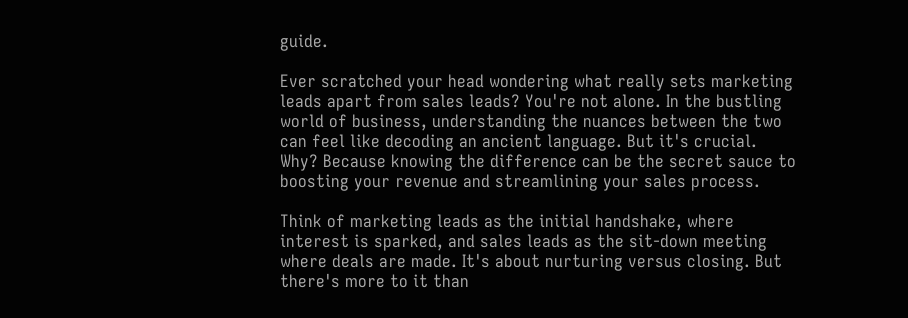guide.

Ever scratched your head wondering what really sets marketing leads apart from sales leads? You're not alone. In the bustling world of business, understanding the nuances between the two can feel like decoding an ancient language. But it's crucial. Why? Because knowing the difference can be the secret sauce to boosting your revenue and streamlining your sales process.

Think of marketing leads as the initial handshake, where interest is sparked, and sales leads as the sit-down meeting where deals are made. It's about nurturing versus closing. But there's more to it than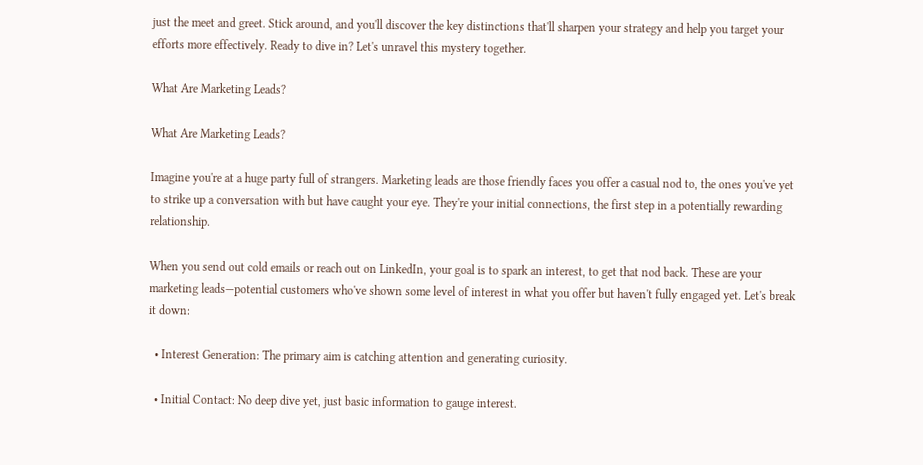just the meet and greet. Stick around, and you'll discover the key distinctions that'll sharpen your strategy and help you target your efforts more effectively. Ready to dive in? Let's unravel this mystery together.

What Are Marketing Leads?

What Are Marketing Leads?

Imagine you're at a huge party full of strangers. Marketing leads are those friendly faces you offer a casual nod to, the ones you've yet to strike up a conversation with but have caught your eye. They're your initial connections, the first step in a potentially rewarding relationship.

When you send out cold emails or reach out on LinkedIn, your goal is to spark an interest, to get that nod back. These are your marketing leads—potential customers who've shown some level of interest in what you offer but haven't fully engaged yet. Let's break it down:

  • Interest Generation: The primary aim is catching attention and generating curiosity.

  • Initial Contact: No deep dive yet, just basic information to gauge interest.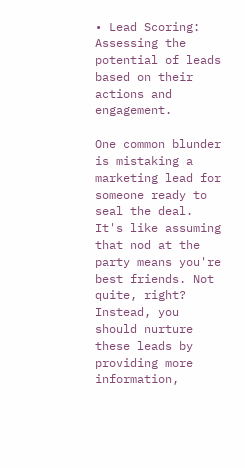• Lead Scoring: Assessing the potential of leads based on their actions and engagement.

One common blunder is mistaking a marketing lead for someone ready to seal the deal. It's like assuming that nod at the party means you're best friends. Not quite, right? Instead, you should nurture these leads by providing more information,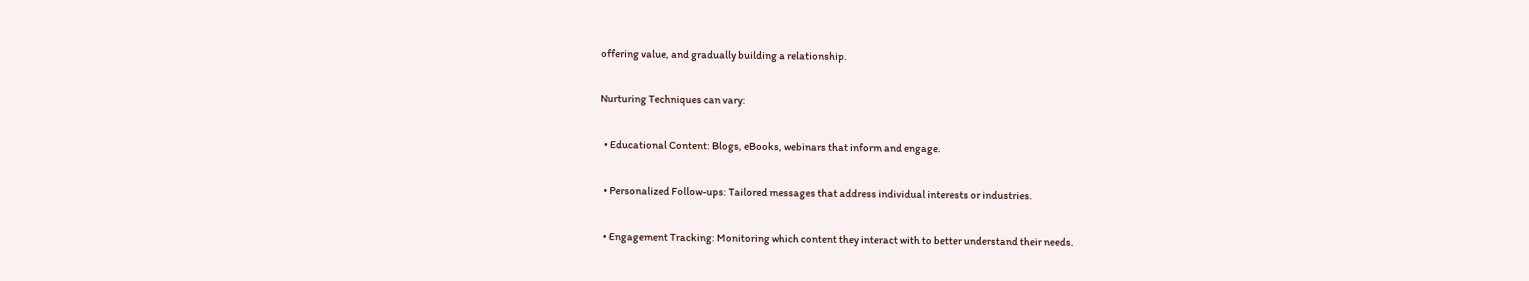offering value, and gradually building a relationship.

Nurturing Techniques can vary:

  • Educational Content: Blogs, eBooks, webinars that inform and engage.

  • Personalized Follow-ups: Tailored messages that address individual interests or industries.

  • Engagement Tracking: Monitoring which content they interact with to better understand their needs.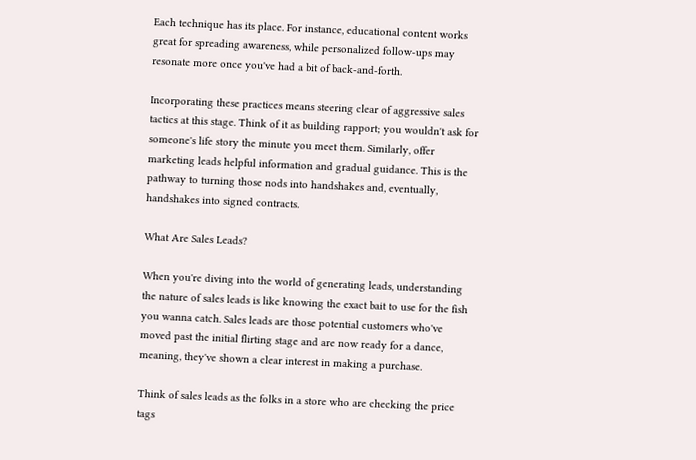Each technique has its place. For instance, educational content works great for spreading awareness, while personalized follow-ups may resonate more once you've had a bit of back-and-forth.

Incorporating these practices means steering clear of aggressive sales tactics at this stage. Think of it as building rapport; you wouldn't ask for someone's life story the minute you meet them. Similarly, offer marketing leads helpful information and gradual guidance. This is the pathway to turning those nods into handshakes and, eventually, handshakes into signed contracts.

What Are Sales Leads?

When you're diving into the world of generating leads, understanding the nature of sales leads is like knowing the exact bait to use for the fish you wanna catch. Sales leads are those potential customers who've moved past the initial flirting stage and are now ready for a dance, meaning, they've shown a clear interest in making a purchase.

Think of sales leads as the folks in a store who are checking the price tags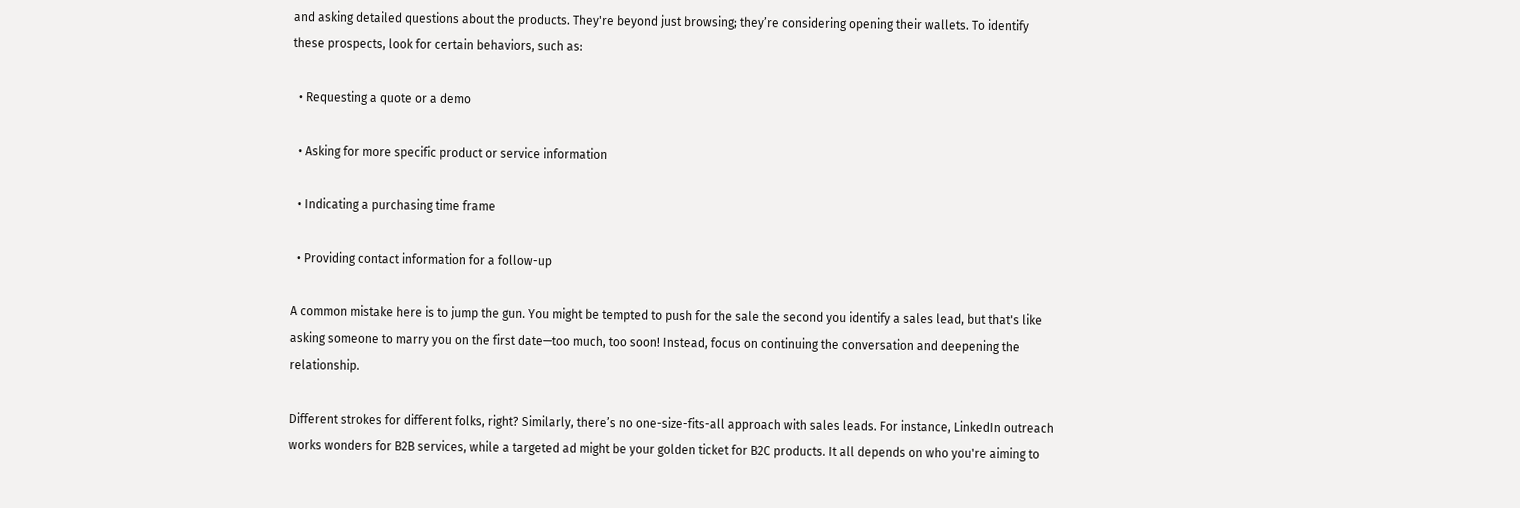and asking detailed questions about the products. They're beyond just browsing; they’re considering opening their wallets. To identify these prospects, look for certain behaviors, such as:

  • Requesting a quote or a demo

  • Asking for more specific product or service information

  • Indicating a purchasing time frame

  • Providing contact information for a follow-up

A common mistake here is to jump the gun. You might be tempted to push for the sale the second you identify a sales lead, but that's like asking someone to marry you on the first date—too much, too soon! Instead, focus on continuing the conversation and deepening the relationship.

Different strokes for different folks, right? Similarly, there’s no one-size-fits-all approach with sales leads. For instance, LinkedIn outreach works wonders for B2B services, while a targeted ad might be your golden ticket for B2C products. It all depends on who you're aiming to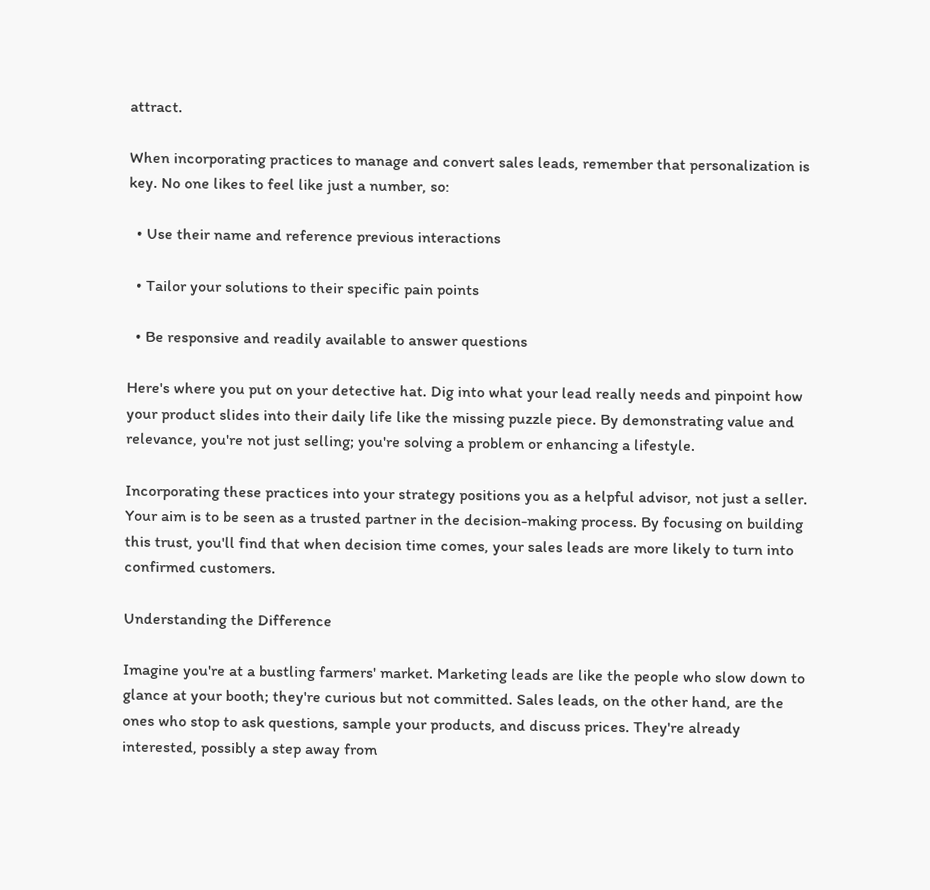attract.

When incorporating practices to manage and convert sales leads, remember that personalization is key. No one likes to feel like just a number, so:

  • Use their name and reference previous interactions

  • Tailor your solutions to their specific pain points

  • Be responsive and readily available to answer questions

Here's where you put on your detective hat. Dig into what your lead really needs and pinpoint how your product slides into their daily life like the missing puzzle piece. By demonstrating value and relevance, you're not just selling; you're solving a problem or enhancing a lifestyle.

Incorporating these practices into your strategy positions you as a helpful advisor, not just a seller. Your aim is to be seen as a trusted partner in the decision-making process. By focusing on building this trust, you'll find that when decision time comes, your sales leads are more likely to turn into confirmed customers.

Understanding the Difference

Imagine you're at a bustling farmers' market. Marketing leads are like the people who slow down to glance at your booth; they're curious but not committed. Sales leads, on the other hand, are the ones who stop to ask questions, sample your products, and discuss prices. They're already interested, possibly a step away from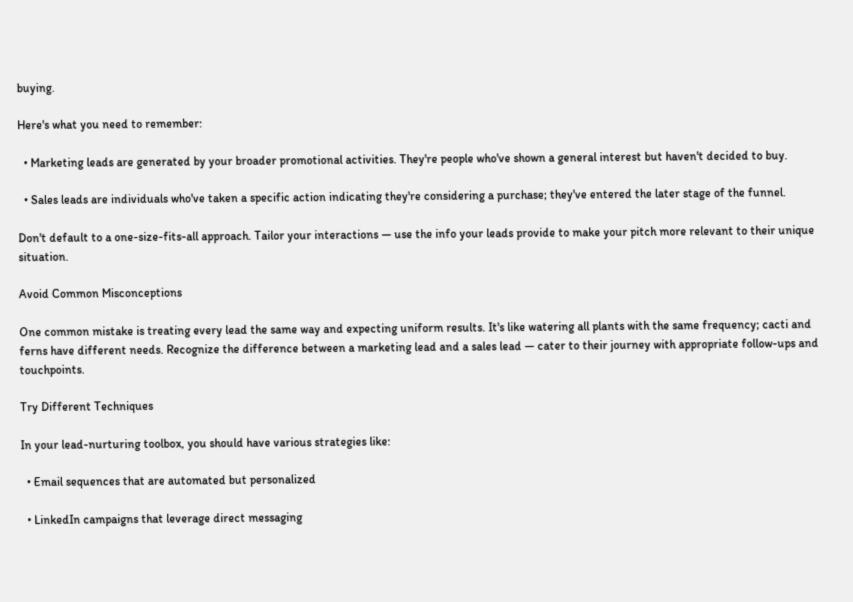buying.

Here's what you need to remember:

  • Marketing leads are generated by your broader promotional activities. They're people who've shown a general interest but haven't decided to buy.

  • Sales leads are individuals who've taken a specific action indicating they're considering a purchase; they've entered the later stage of the funnel.

Don't default to a one-size-fits-all approach. Tailor your interactions — use the info your leads provide to make your pitch more relevant to their unique situation.

Avoid Common Misconceptions

One common mistake is treating every lead the same way and expecting uniform results. It's like watering all plants with the same frequency; cacti and ferns have different needs. Recognize the difference between a marketing lead and a sales lead — cater to their journey with appropriate follow-ups and touchpoints.

Try Different Techniques

In your lead-nurturing toolbox, you should have various strategies like:

  • Email sequences that are automated but personalized

  • LinkedIn campaigns that leverage direct messaging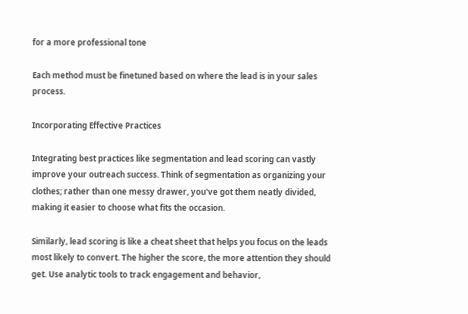for a more professional tone

Each method must be finetuned based on where the lead is in your sales process.

Incorporating Effective Practices

Integrating best practices like segmentation and lead scoring can vastly improve your outreach success. Think of segmentation as organizing your clothes; rather than one messy drawer, you've got them neatly divided, making it easier to choose what fits the occasion.

Similarly, lead scoring is like a cheat sheet that helps you focus on the leads most likely to convert. The higher the score, the more attention they should get. Use analytic tools to track engagement and behavior,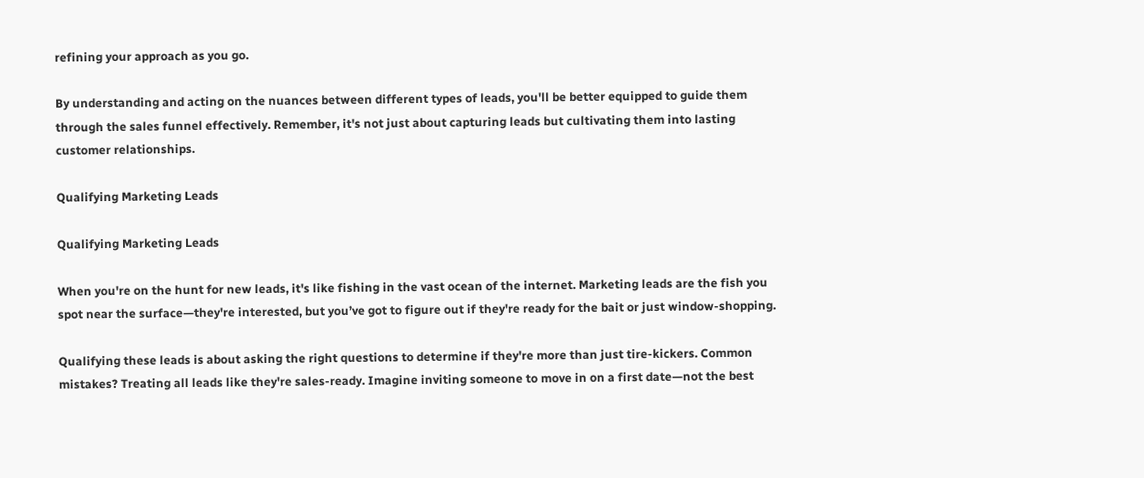refining your approach as you go.

By understanding and acting on the nuances between different types of leads, you'll be better equipped to guide them through the sales funnel effectively. Remember, it's not just about capturing leads but cultivating them into lasting customer relationships.

Qualifying Marketing Leads

Qualifying Marketing Leads

When you're on the hunt for new leads, it's like fishing in the vast ocean of the internet. Marketing leads are the fish you spot near the surface—they're interested, but you’ve got to figure out if they're ready for the bait or just window-shopping.

Qualifying these leads is about asking the right questions to determine if they're more than just tire-kickers. Common mistakes? Treating all leads like they're sales-ready. Imagine inviting someone to move in on a first date—not the best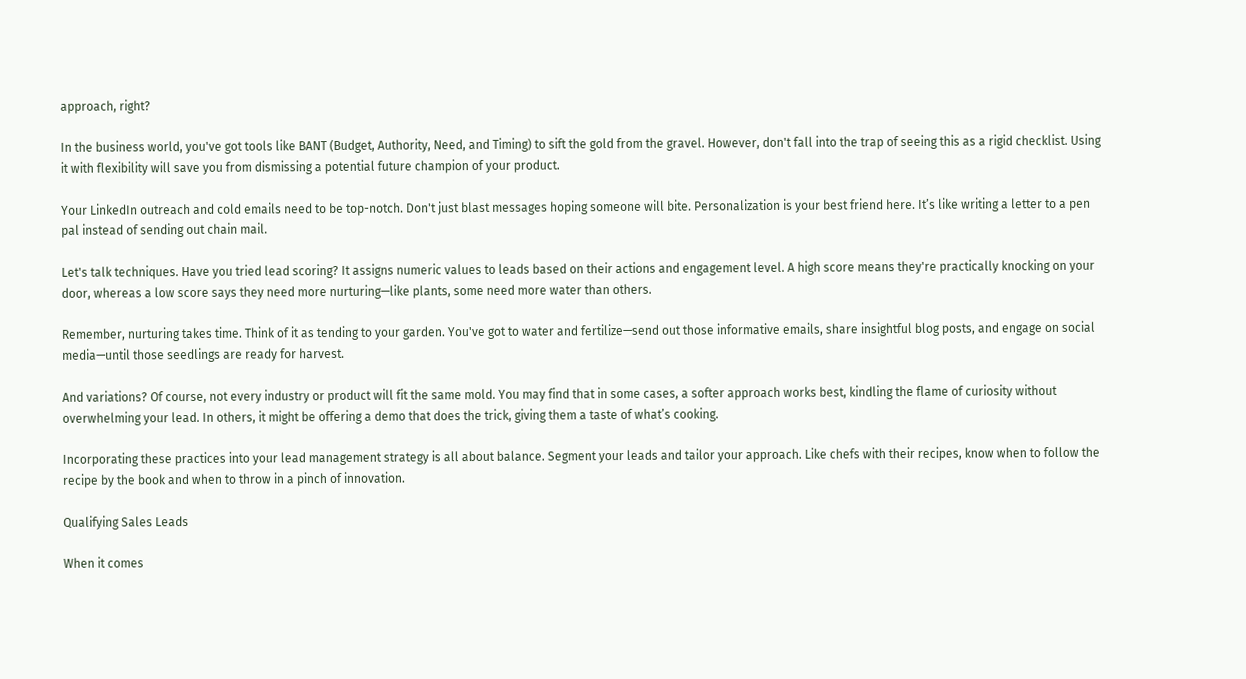approach, right?

In the business world, you've got tools like BANT (Budget, Authority, Need, and Timing) to sift the gold from the gravel. However, don't fall into the trap of seeing this as a rigid checklist. Using it with flexibility will save you from dismissing a potential future champion of your product.

Your LinkedIn outreach and cold emails need to be top-notch. Don't just blast messages hoping someone will bite. Personalization is your best friend here. It’s like writing a letter to a pen pal instead of sending out chain mail.

Let's talk techniques. Have you tried lead scoring? It assigns numeric values to leads based on their actions and engagement level. A high score means they're practically knocking on your door, whereas a low score says they need more nurturing—like plants, some need more water than others.

Remember, nurturing takes time. Think of it as tending to your garden. You've got to water and fertilize—send out those informative emails, share insightful blog posts, and engage on social media—until those seedlings are ready for harvest.

And variations? Of course, not every industry or product will fit the same mold. You may find that in some cases, a softer approach works best, kindling the flame of curiosity without overwhelming your lead. In others, it might be offering a demo that does the trick, giving them a taste of what’s cooking.

Incorporating these practices into your lead management strategy is all about balance. Segment your leads and tailor your approach. Like chefs with their recipes, know when to follow the recipe by the book and when to throw in a pinch of innovation.

Qualifying Sales Leads

When it comes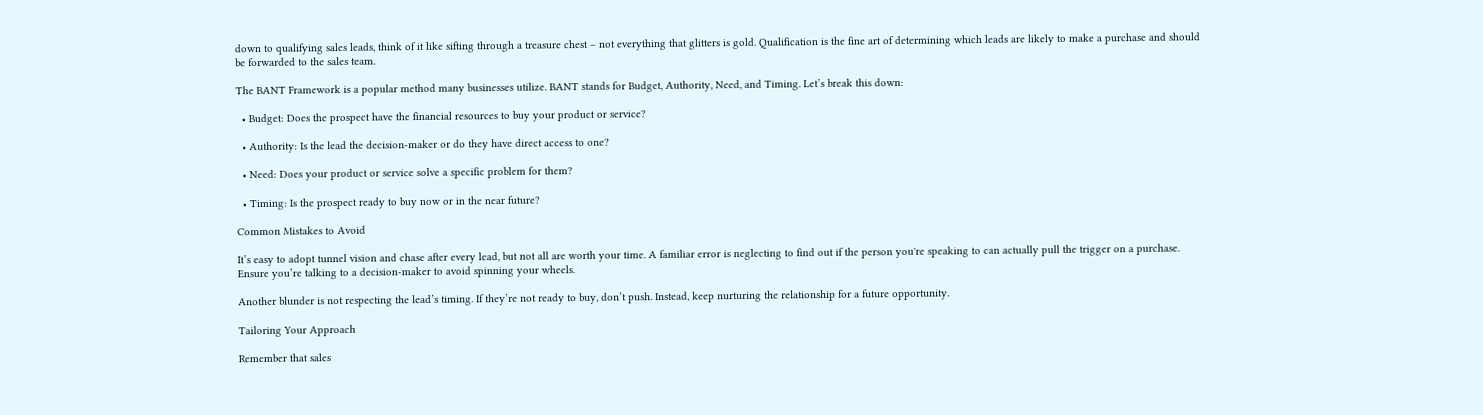down to qualifying sales leads, think of it like sifting through a treasure chest – not everything that glitters is gold. Qualification is the fine art of determining which leads are likely to make a purchase and should be forwarded to the sales team.

The BANT Framework is a popular method many businesses utilize. BANT stands for Budget, Authority, Need, and Timing. Let’s break this down:

  • Budget: Does the prospect have the financial resources to buy your product or service?

  • Authority: Is the lead the decision-maker or do they have direct access to one?

  • Need: Does your product or service solve a specific problem for them?

  • Timing: Is the prospect ready to buy now or in the near future?

Common Mistakes to Avoid

It’s easy to adopt tunnel vision and chase after every lead, but not all are worth your time. A familiar error is neglecting to find out if the person you're speaking to can actually pull the trigger on a purchase. Ensure you’re talking to a decision-maker to avoid spinning your wheels.

Another blunder is not respecting the lead’s timing. If they’re not ready to buy, don’t push. Instead, keep nurturing the relationship for a future opportunity.

Tailoring Your Approach

Remember that sales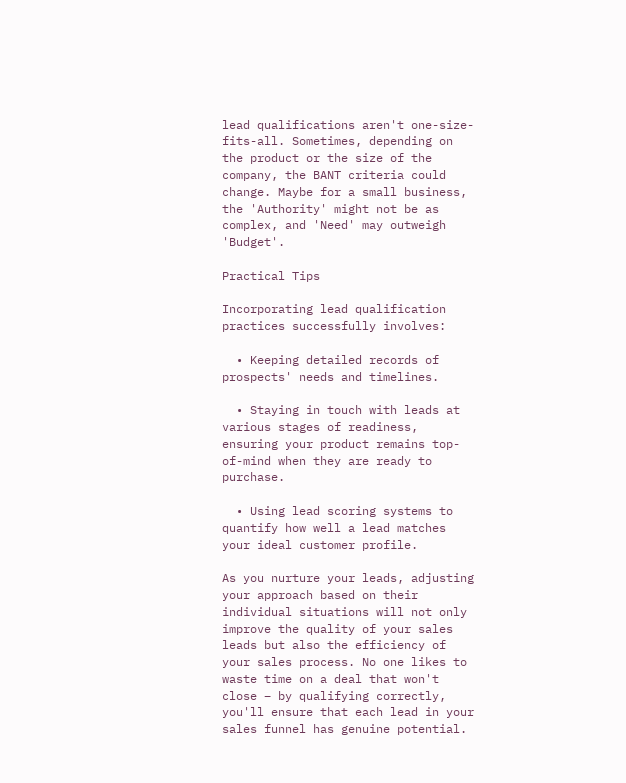lead qualifications aren't one-size-fits-all. Sometimes, depending on the product or the size of the company, the BANT criteria could change. Maybe for a small business, the 'Authority' might not be as complex, and 'Need' may outweigh 'Budget'.

Practical Tips

Incorporating lead qualification practices successfully involves:

  • Keeping detailed records of prospects' needs and timelines.

  • Staying in touch with leads at various stages of readiness, ensuring your product remains top-of-mind when they are ready to purchase.

  • Using lead scoring systems to quantify how well a lead matches your ideal customer profile.

As you nurture your leads, adjusting your approach based on their individual situations will not only improve the quality of your sales leads but also the efficiency of your sales process. No one likes to waste time on a deal that won't close – by qualifying correctly, you'll ensure that each lead in your sales funnel has genuine potential.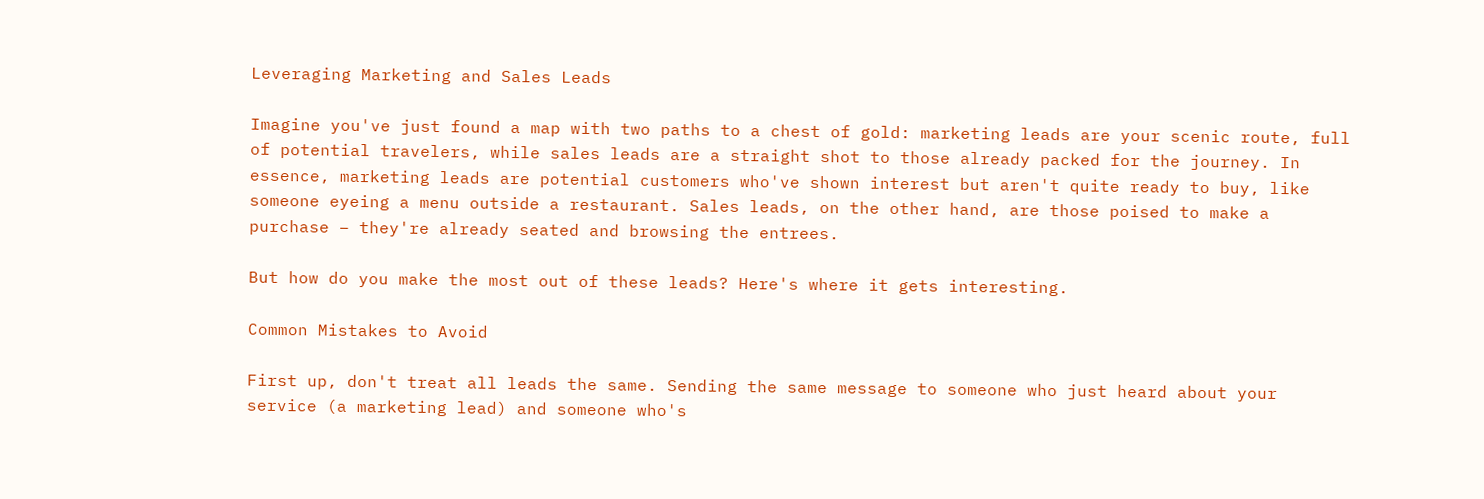Leveraging Marketing and Sales Leads

Imagine you've just found a map with two paths to a chest of gold: marketing leads are your scenic route, full of potential travelers, while sales leads are a straight shot to those already packed for the journey. In essence, marketing leads are potential customers who've shown interest but aren't quite ready to buy, like someone eyeing a menu outside a restaurant. Sales leads, on the other hand, are those poised to make a purchase – they're already seated and browsing the entrees.

But how do you make the most out of these leads? Here's where it gets interesting.

Common Mistakes to Avoid

First up, don't treat all leads the same. Sending the same message to someone who just heard about your service (a marketing lead) and someone who's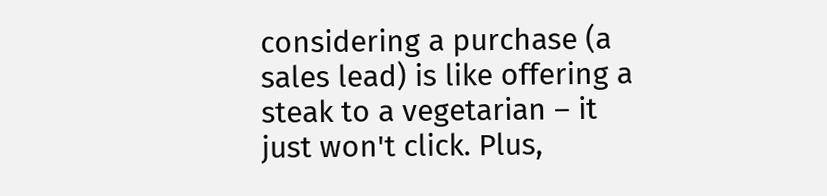considering a purchase (a sales lead) is like offering a steak to a vegetarian – it just won't click. Plus,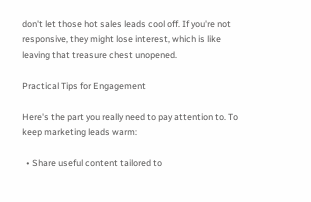don't let those hot sales leads cool off. If you're not responsive, they might lose interest, which is like leaving that treasure chest unopened.

Practical Tips for Engagement

Here's the part you really need to pay attention to. To keep marketing leads warm:

  • Share useful content tailored to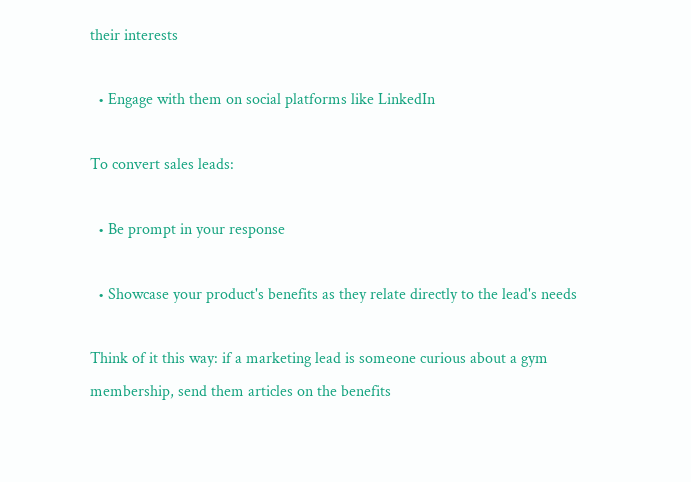their interests

  • Engage with them on social platforms like LinkedIn

To convert sales leads:

  • Be prompt in your response

  • Showcase your product's benefits as they relate directly to the lead's needs

Think of it this way: if a marketing lead is someone curious about a gym membership, send them articles on the benefits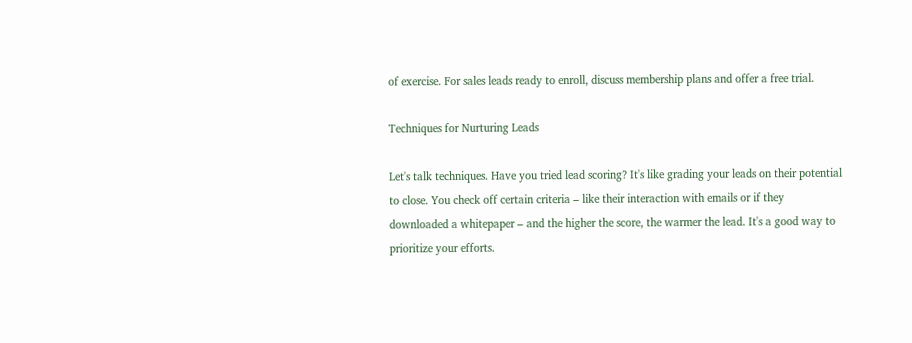of exercise. For sales leads ready to enroll, discuss membership plans and offer a free trial.

Techniques for Nurturing Leads

Let's talk techniques. Have you tried lead scoring? It's like grading your leads on their potential to close. You check off certain criteria – like their interaction with emails or if they downloaded a whitepaper – and the higher the score, the warmer the lead. It's a good way to prioritize your efforts.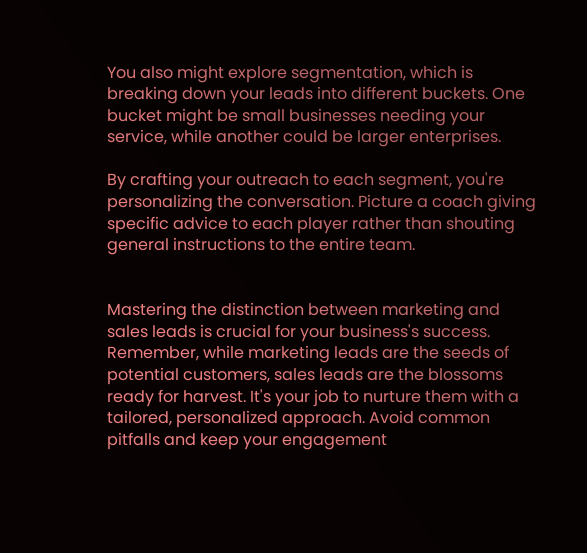You also might explore segmentation, which is breaking down your leads into different buckets. One bucket might be small businesses needing your service, while another could be larger enterprises.

By crafting your outreach to each segment, you're personalizing the conversation. Picture a coach giving specific advice to each player rather than shouting general instructions to the entire team.


Mastering the distinction between marketing and sales leads is crucial for your business's success. Remember, while marketing leads are the seeds of potential customers, sales leads are the blossoms ready for harvest. It's your job to nurture them with a tailored, personalized approach. Avoid common pitfalls and keep your engagement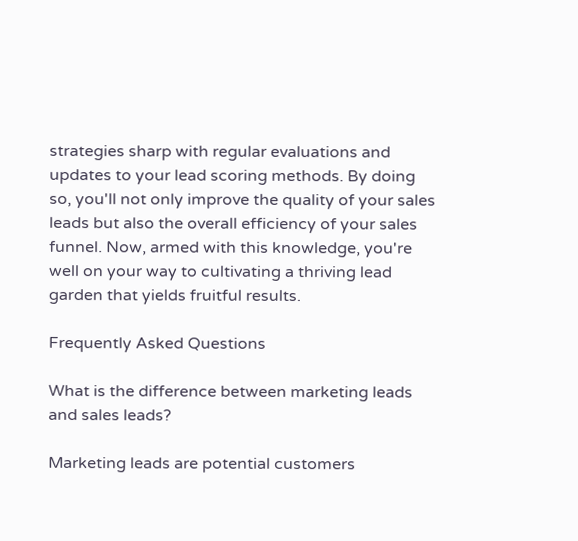strategies sharp with regular evaluations and updates to your lead scoring methods. By doing so, you'll not only improve the quality of your sales leads but also the overall efficiency of your sales funnel. Now, armed with this knowledge, you're well on your way to cultivating a thriving lead garden that yields fruitful results.

Frequently Asked Questions

What is the difference between marketing leads and sales leads?

Marketing leads are potential customers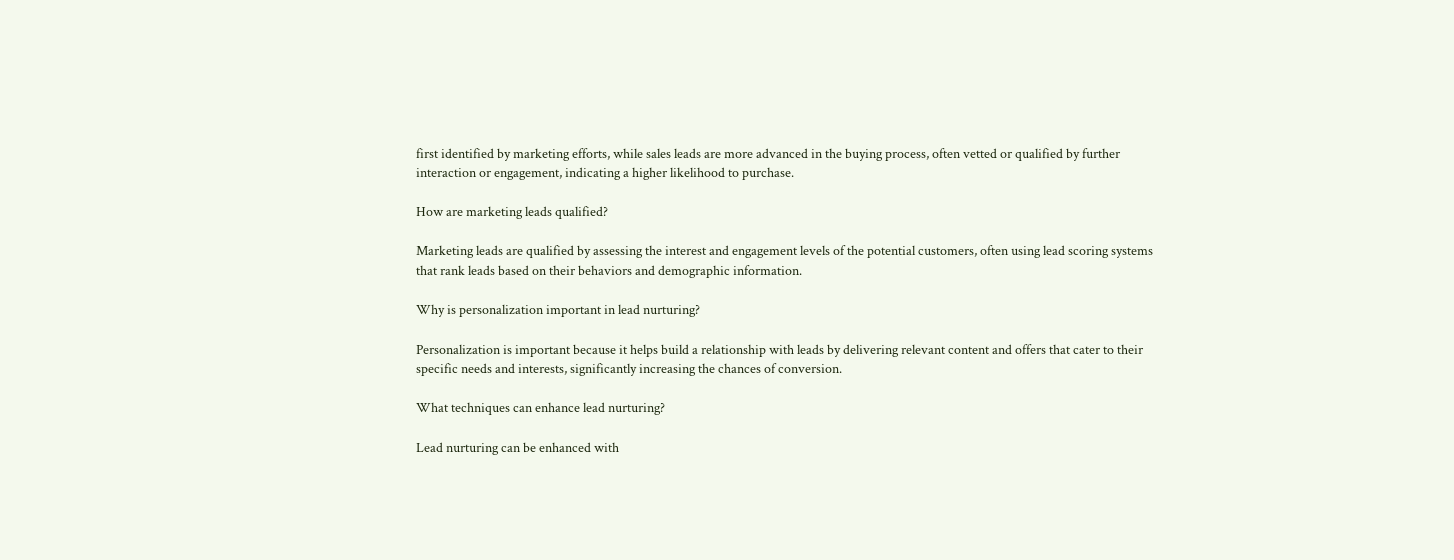first identified by marketing efforts, while sales leads are more advanced in the buying process, often vetted or qualified by further interaction or engagement, indicating a higher likelihood to purchase.

How are marketing leads qualified?

Marketing leads are qualified by assessing the interest and engagement levels of the potential customers, often using lead scoring systems that rank leads based on their behaviors and demographic information.

Why is personalization important in lead nurturing?

Personalization is important because it helps build a relationship with leads by delivering relevant content and offers that cater to their specific needs and interests, significantly increasing the chances of conversion.

What techniques can enhance lead nurturing?

Lead nurturing can be enhanced with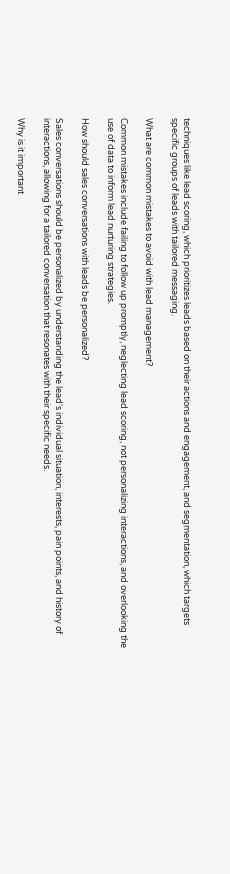techniques like lead scoring, which prioritizes leads based on their actions and engagement, and segmentation, which targets specific groups of leads with tailored messaging.

What are common mistakes to avoid with lead management?

Common mistakes include failing to follow up promptly, neglecting lead scoring, not personalizing interactions, and overlooking the use of data to inform lead nurturing strategies.

How should sales conversations with leads be personalized?

Sales conversations should be personalized by understanding the lead's individual situation, interests, pain points, and history of interactions, allowing for a tailored conversation that resonates with their specific needs.

Why is it important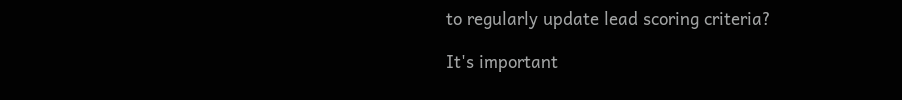to regularly update lead scoring criteria?

It's important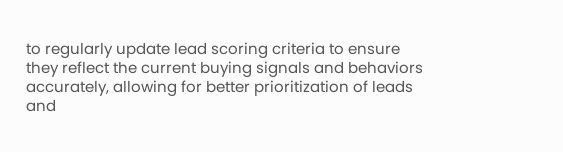to regularly update lead scoring criteria to ensure they reflect the current buying signals and behaviors accurately, allowing for better prioritization of leads and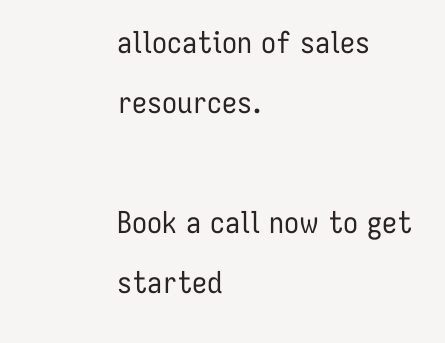allocation of sales resources.

Book a call now to get started